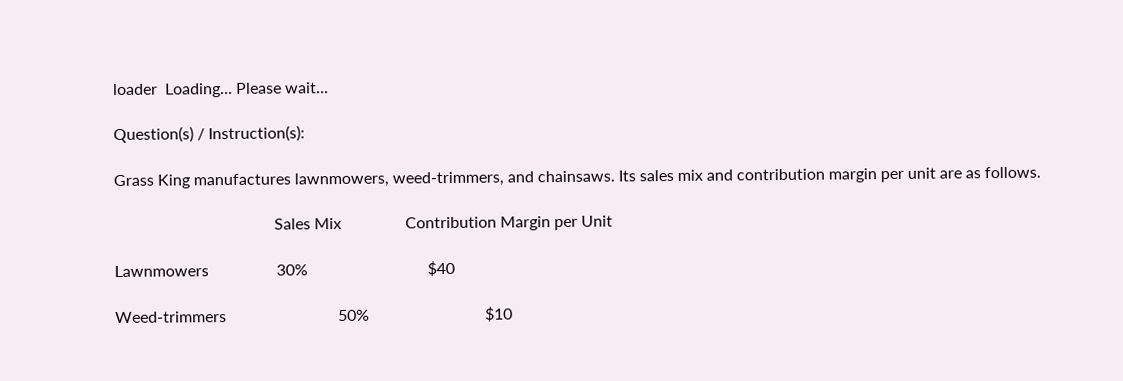loader  Loading... Please wait...

Question(s) / Instruction(s):

Grass King manufactures lawnmowers, weed-trimmers, and chainsaws. Its sales mix and contribution margin per unit are as follows.

                                        Sales Mix                Contribution Margin per Unit

Lawnmowers                 30%                              $40

Weed-trimmers                            50%                             $10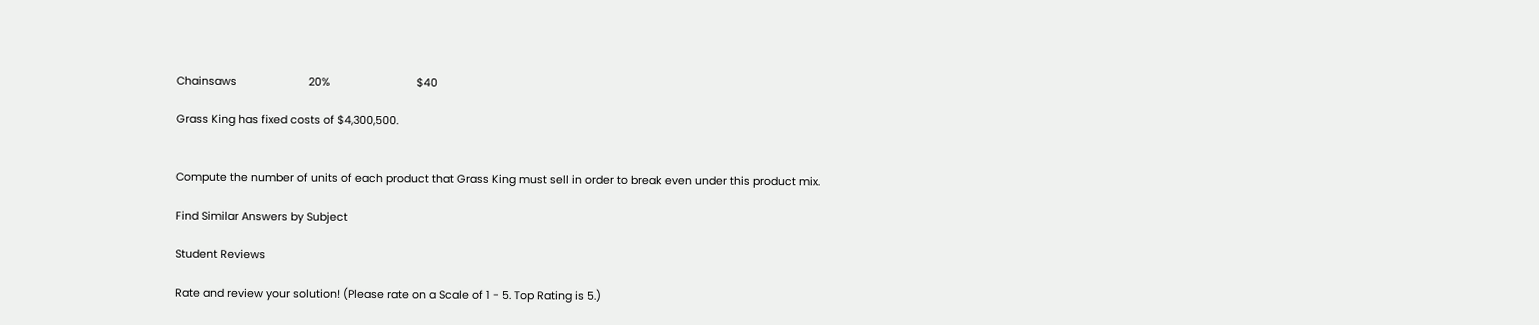Chainsaws                        20%                             $40

Grass King has fixed costs of $4,300,500.


Compute the number of units of each product that Grass King must sell in order to break even under this product mix.

Find Similar Answers by Subject

Student Reviews

Rate and review your solution! (Please rate on a Scale of 1 - 5. Top Rating is 5.)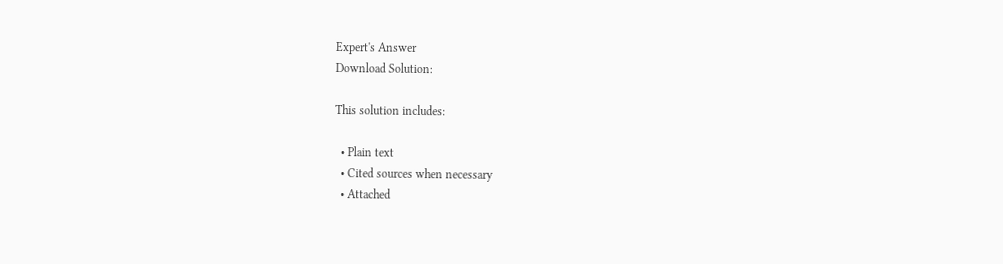Expert's Answer
Download Solution:

This solution includes:

  • Plain text
  • Cited sources when necessary
  • Attached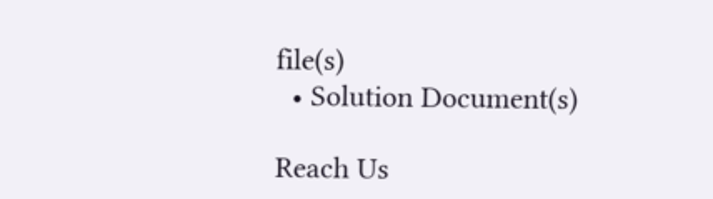file(s)
  • Solution Document(s)

Reach Us